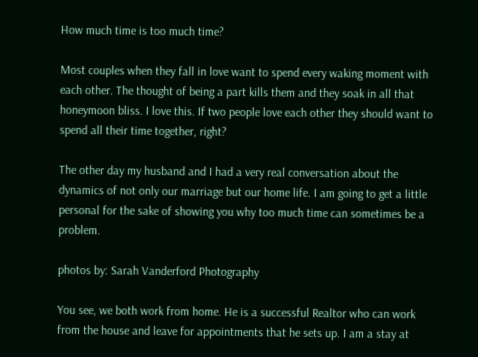How much time is too much time?

Most couples when they fall in love want to spend every waking moment with each other. The thought of being a part kills them and they soak in all that honeymoon bliss. I love this. If two people love each other they should want to spend all their time together, right?

The other day my husband and I had a very real conversation about the dynamics of not only our marriage but our home life. I am going to get a little personal for the sake of showing you why too much time can sometimes be a problem.

photos by: Sarah Vanderford Photography

You see, we both work from home. He is a successful Realtor who can work from the house and leave for appointments that he sets up. I am a stay at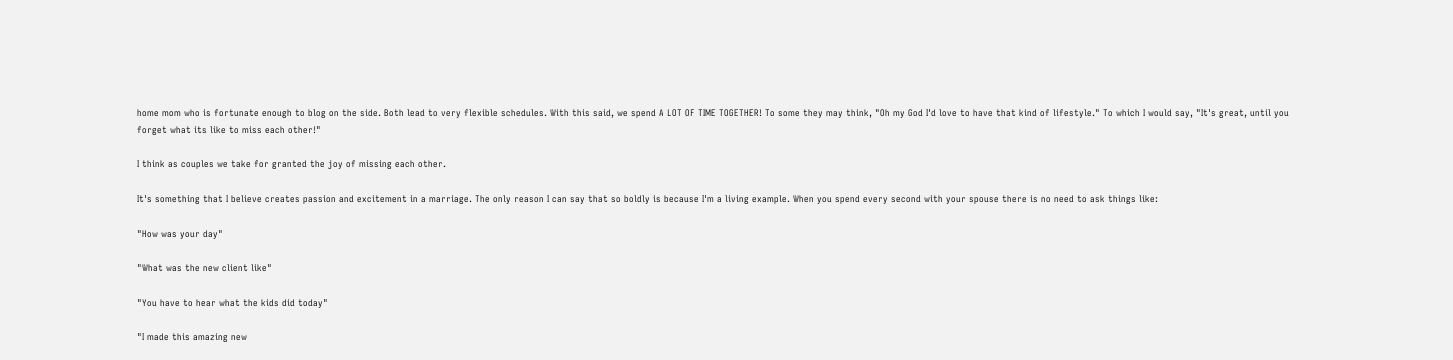home mom who is fortunate enough to blog on the side. Both lead to very flexible schedules. With this said, we spend A LOT OF TIME TOGETHER! To some they may think, "Oh my God I'd love to have that kind of lifestyle." To which I would say, "It's great, until you forget what its like to miss each other!"

I think as couples we take for granted the joy of missing each other.

It's something that I believe creates passion and excitement in a marriage. The only reason I can say that so boldly is because I'm a living example. When you spend every second with your spouse there is no need to ask things like:

"How was your day"

"What was the new client like"

"You have to hear what the kids did today"

"I made this amazing new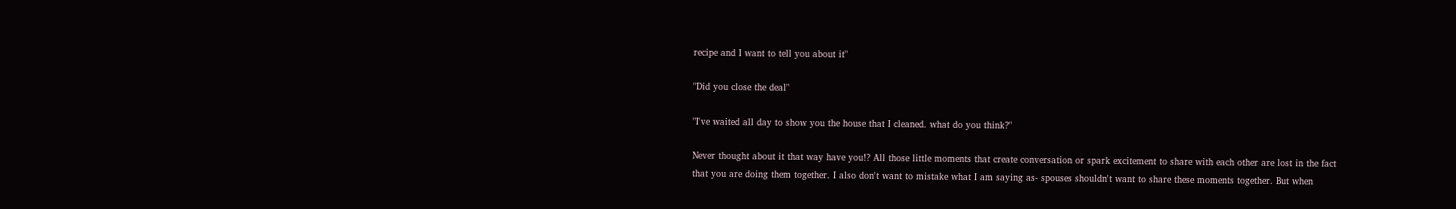recipe and I want to tell you about it"

"Did you close the deal"

"I've waited all day to show you the house that I cleaned. what do you think?"

Never thought about it that way have you!? All those little moments that create conversation or spark excitement to share with each other are lost in the fact that you are doing them together. I also don't want to mistake what I am saying as- spouses shouldn't want to share these moments together. But when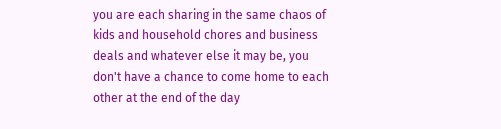you are each sharing in the same chaos of kids and household chores and business deals and whatever else it may be, you don't have a chance to come home to each other at the end of the day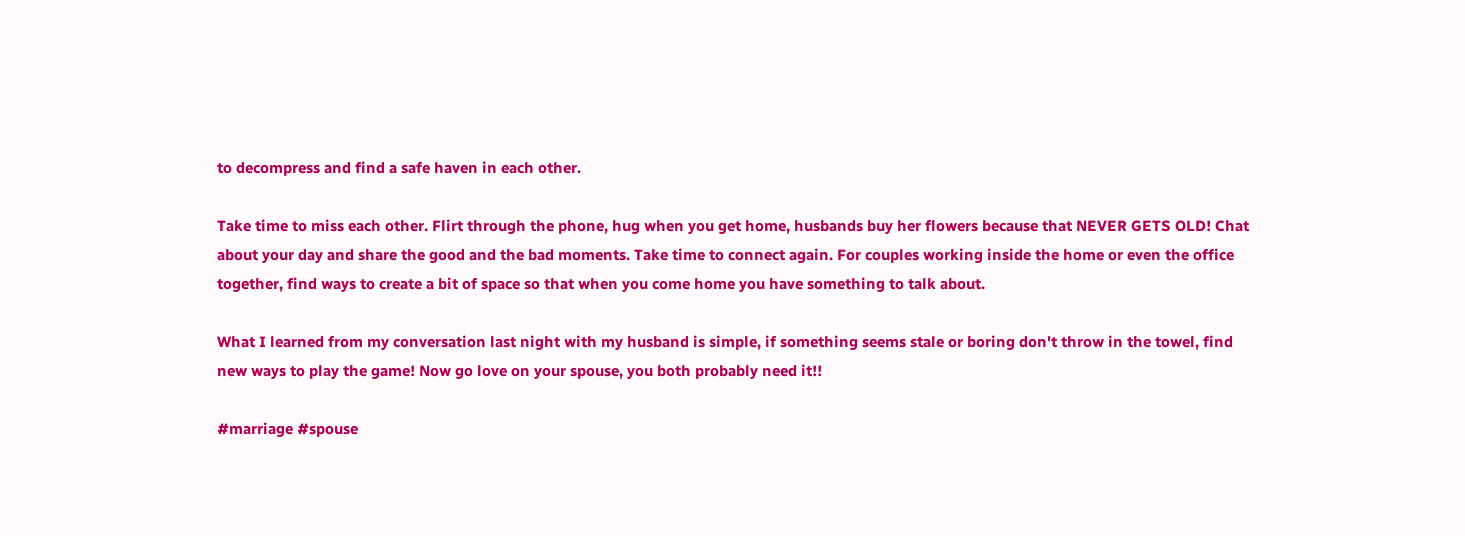to decompress and find a safe haven in each other.

Take time to miss each other. Flirt through the phone, hug when you get home, husbands buy her flowers because that NEVER GETS OLD! Chat about your day and share the good and the bad moments. Take time to connect again. For couples working inside the home or even the office together, find ways to create a bit of space so that when you come home you have something to talk about.

What I learned from my conversation last night with my husband is simple, if something seems stale or boring don't throw in the towel, find new ways to play the game! Now go love on your spouse, you both probably need it!!

#marriage #spouse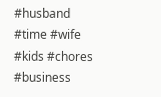#husband #time #wife #kids #chores #business